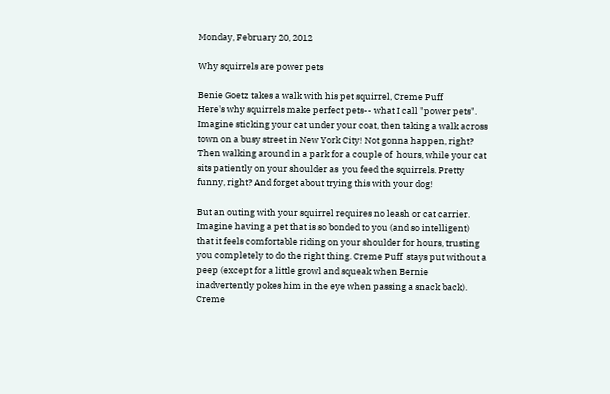Monday, February 20, 2012

Why squirrels are power pets

Benie Goetz takes a walk with his pet squirrel, Creme Puff
Here's why squirrels make perfect pets-- what I call "power pets". Imagine sticking your cat under your coat, then taking a walk across town on a busy street in New York City! Not gonna happen, right? Then walking around in a park for a couple of  hours, while your cat sits patiently on your shoulder as  you feed the squirrels. Pretty funny, right? And forget about trying this with your dog!

But an outing with your squirrel requires no leash or cat carrier. Imagine having a pet that is so bonded to you (and so intelligent) that it feels comfortable riding on your shoulder for hours, trusting you completely to do the right thing. Creme Puff  stays put without a peep (except for a little growl and squeak when Bernie inadvertently pokes him in the eye when passing a snack back). Creme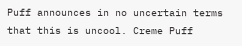Puff announces in no uncertain terms that this is uncool. Creme Puff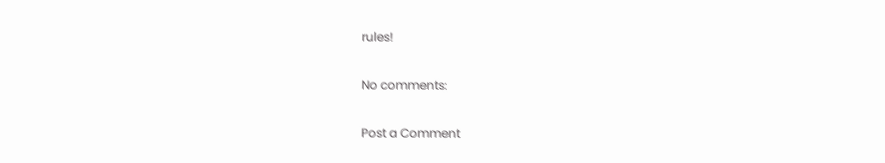rules!

No comments:

Post a Comment